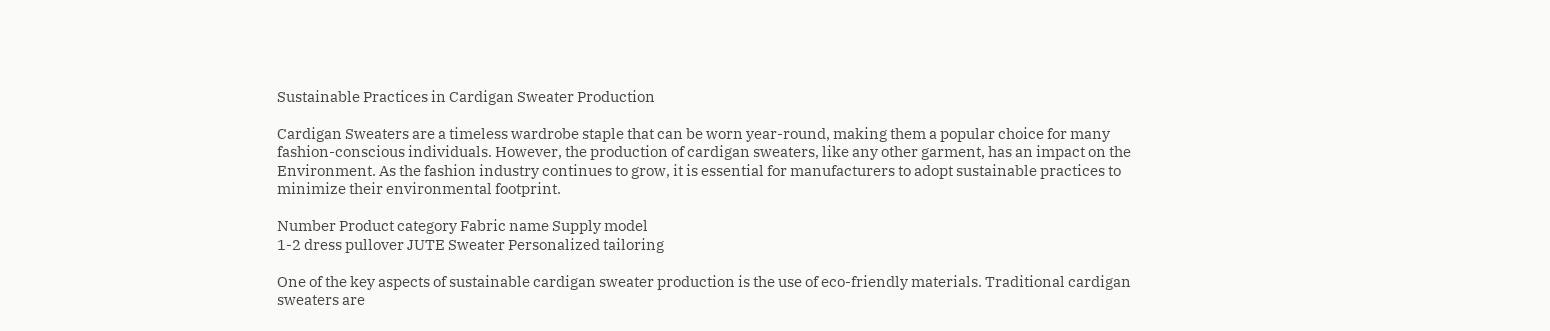Sustainable Practices in Cardigan Sweater Production

Cardigan Sweaters are a timeless wardrobe staple that can be worn year-round, making them a popular choice for many fashion-conscious individuals. However, the production of cardigan sweaters, like any other garment, has an impact on the Environment. As the fashion industry continues to grow, it is essential for manufacturers to adopt sustainable practices to minimize their environmental footprint.

Number Product category Fabric name Supply model
1-2 dress pullover JUTE Sweater Personalized tailoring

One of the key aspects of sustainable cardigan sweater production is the use of eco-friendly materials. Traditional cardigan sweaters are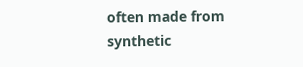often made from synthetic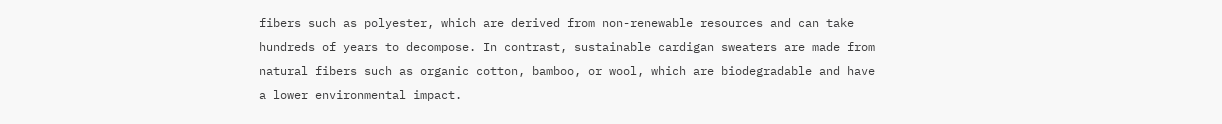fibers such as polyester, which are derived from non-renewable resources and can take hundreds of years to decompose. In contrast, sustainable cardigan sweaters are made from natural fibers such as organic cotton, bamboo, or wool, which are biodegradable and have a lower environmental impact.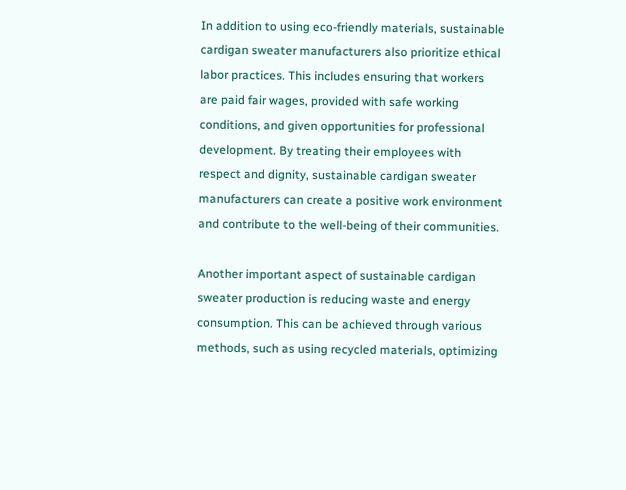In addition to using eco-friendly materials, sustainable cardigan sweater manufacturers also prioritize ethical labor practices. This includes ensuring that workers are paid fair wages, provided with safe working conditions, and given opportunities for professional development. By treating their employees with respect and dignity, sustainable cardigan sweater manufacturers can create a positive work environment and contribute to the well-being of their communities.

Another important aspect of sustainable cardigan sweater production is reducing waste and energy consumption. This can be achieved through various methods, such as using recycled materials, optimizing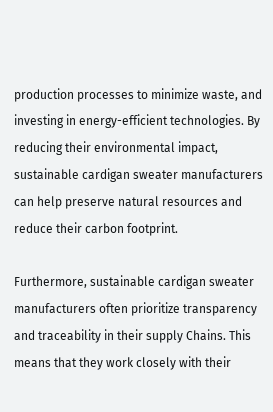production processes to minimize waste, and investing in energy-efficient technologies. By reducing their environmental impact, sustainable cardigan sweater manufacturers can help preserve natural resources and reduce their carbon footprint.

Furthermore, sustainable cardigan sweater manufacturers often prioritize transparency and traceability in their supply Chains. This means that they work closely with their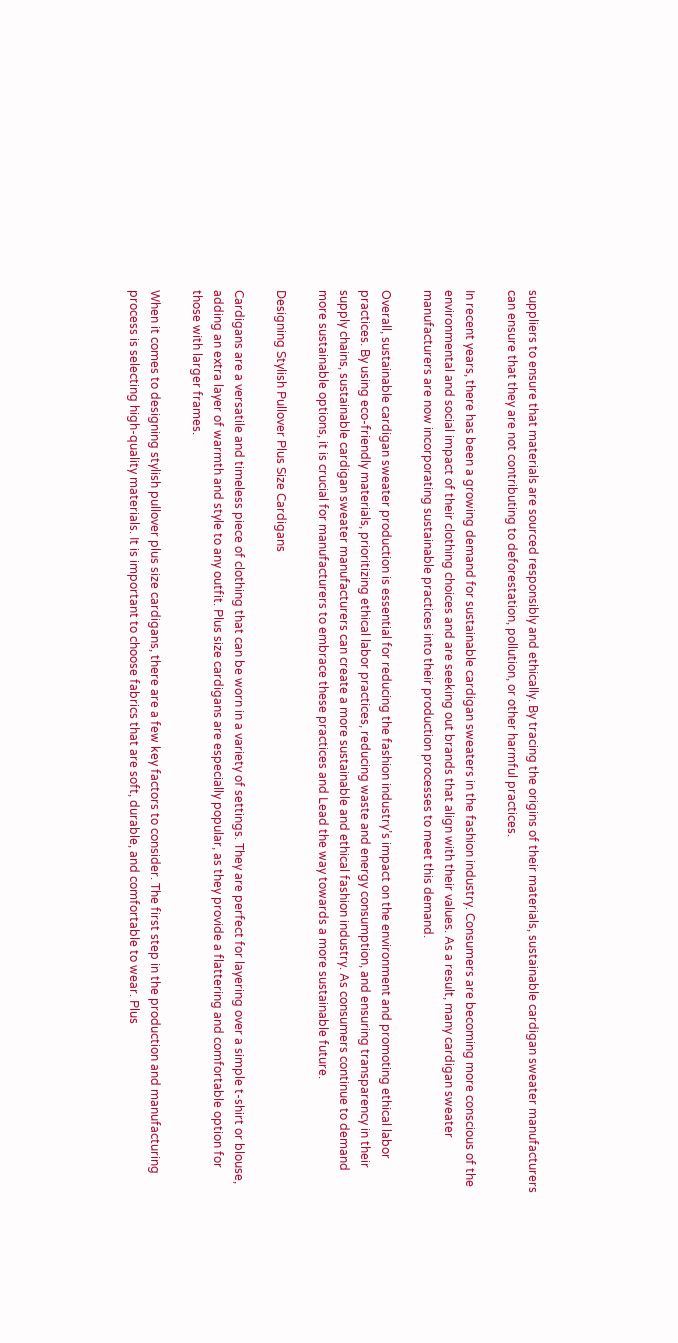suppliers to ensure that materials are sourced responsibly and ethically. By tracing the origins of their materials, sustainable cardigan sweater manufacturers can ensure that they are not contributing to deforestation, pollution, or other harmful practices.

In recent years, there has been a growing demand for sustainable cardigan sweaters in the fashion industry. Consumers are becoming more conscious of the environmental and social impact of their clothing choices and are seeking out brands that align with their values. As a result, many cardigan sweater manufacturers are now incorporating sustainable practices into their production processes to meet this demand.

Overall, sustainable cardigan sweater production is essential for reducing the fashion industry’s impact on the environment and promoting ethical labor practices. By using eco-friendly materials, prioritizing ethical labor practices, reducing waste and energy consumption, and ensuring transparency in their supply chains, sustainable cardigan sweater manufacturers can create a more sustainable and ethical fashion industry. As consumers continue to demand more sustainable options, it is crucial for manufacturers to embrace these practices and Lead the way towards a more sustainable future.

Designing Stylish Pullover Plus Size Cardigans

Cardigans are a versatile and timeless piece of clothing that can be worn in a variety of settings. They are perfect for layering over a simple t-shirt or blouse, adding an extra layer of warmth and style to any outfit. Plus size cardigans are especially popular, as they provide a flattering and comfortable option for those with larger frames.

When it comes to designing stylish pullover plus size cardigans, there are a few key factors to consider. The first step in the production and manufacturing process is selecting high-quality materials. It is important to choose fabrics that are soft, durable, and comfortable to wear. Plus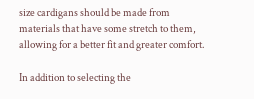size cardigans should be made from materials that have some stretch to them, allowing for a better fit and greater comfort.

In addition to selecting the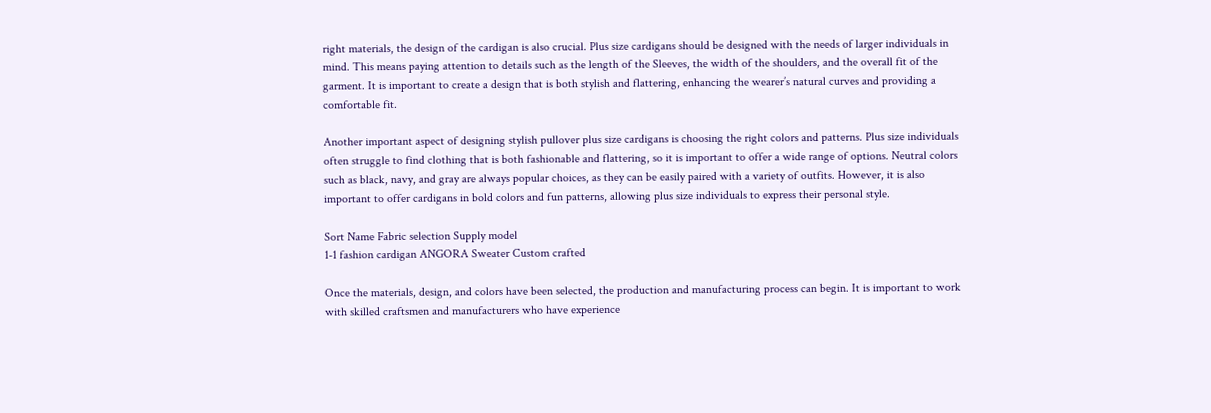right materials, the design of the cardigan is also crucial. Plus size cardigans should be designed with the needs of larger individuals in mind. This means paying attention to details such as the length of the Sleeves, the width of the shoulders, and the overall fit of the garment. It is important to create a design that is both stylish and flattering, enhancing the wearer’s natural curves and providing a comfortable fit.

Another important aspect of designing stylish pullover plus size cardigans is choosing the right colors and patterns. Plus size individuals often struggle to find clothing that is both fashionable and flattering, so it is important to offer a wide range of options. Neutral colors such as black, navy, and gray are always popular choices, as they can be easily paired with a variety of outfits. However, it is also important to offer cardigans in bold colors and fun patterns, allowing plus size individuals to express their personal style.

Sort Name Fabric selection Supply model
1-1 fashion cardigan ANGORA Sweater Custom crafted

Once the materials, design, and colors have been selected, the production and manufacturing process can begin. It is important to work with skilled craftsmen and manufacturers who have experience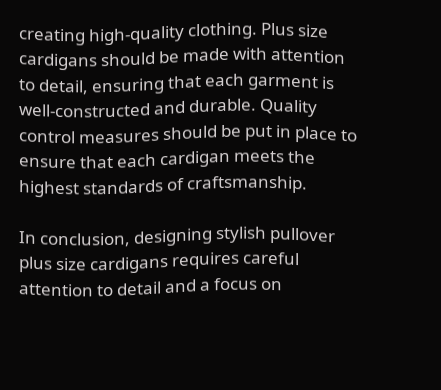creating high-quality clothing. Plus size cardigans should be made with attention to detail, ensuring that each garment is well-constructed and durable. Quality control measures should be put in place to ensure that each cardigan meets the highest standards of craftsmanship.

In conclusion, designing stylish pullover plus size cardigans requires careful attention to detail and a focus on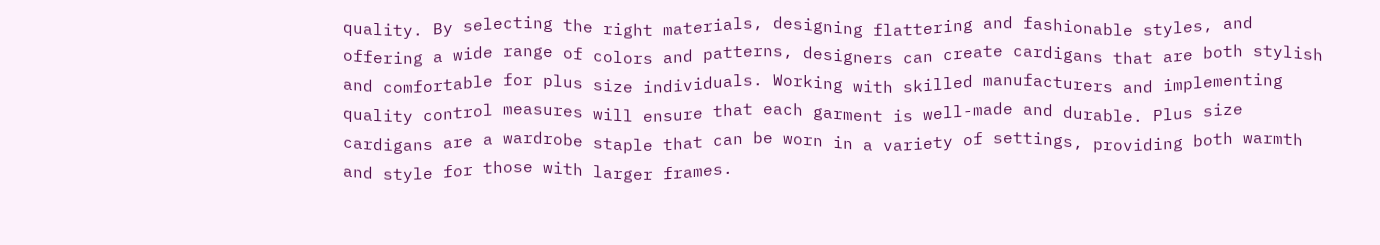quality. By selecting the right materials, designing flattering and fashionable styles, and offering a wide range of colors and patterns, designers can create cardigans that are both stylish and comfortable for plus size individuals. Working with skilled manufacturers and implementing quality control measures will ensure that each garment is well-made and durable. Plus size cardigans are a wardrobe staple that can be worn in a variety of settings, providing both warmth and style for those with larger frames.